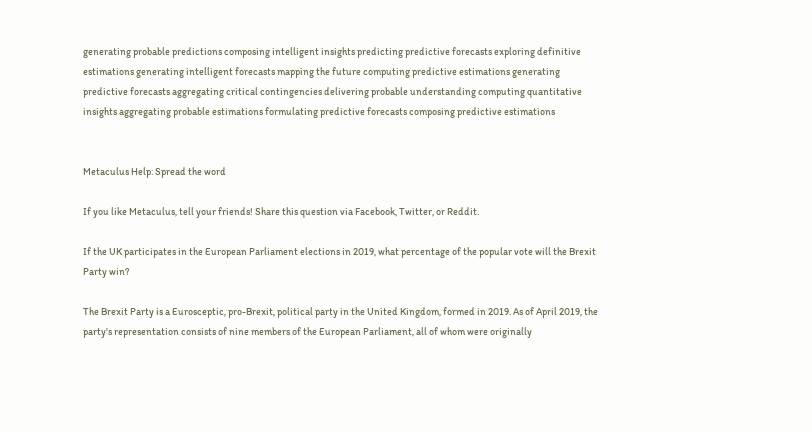generating probable predictions composing intelligent insights predicting predictive forecasts exploring definitive estimations generating intelligent forecasts mapping the future computing predictive estimations generating predictive forecasts aggregating critical contingencies delivering probable understanding computing quantitative insights aggregating probable estimations formulating predictive forecasts composing predictive estimations


Metaculus Help: Spread the word

If you like Metaculus, tell your friends! Share this question via Facebook, Twitter, or Reddit.

If the UK participates in the European Parliament elections in 2019, what percentage of the popular vote will the Brexit Party win?

The Brexit Party is a Eurosceptic, pro-Brexit, political party in the United Kingdom, formed in 2019. As of April 2019, the party's representation consists of nine members of the European Parliament, all of whom were originally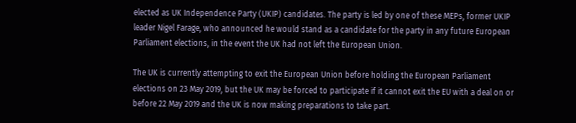elected as UK Independence Party (UKIP) candidates. The party is led by one of these MEPs, former UKIP leader Nigel Farage, who announced he would stand as a candidate for the party in any future European Parliament elections, in the event the UK had not left the European Union.

The UK is currently attempting to exit the European Union before holding the European Parliament elections on 23 May 2019, but the UK may be forced to participate if it cannot exit the EU with a deal on or before 22 May 2019 and the UK is now making preparations to take part.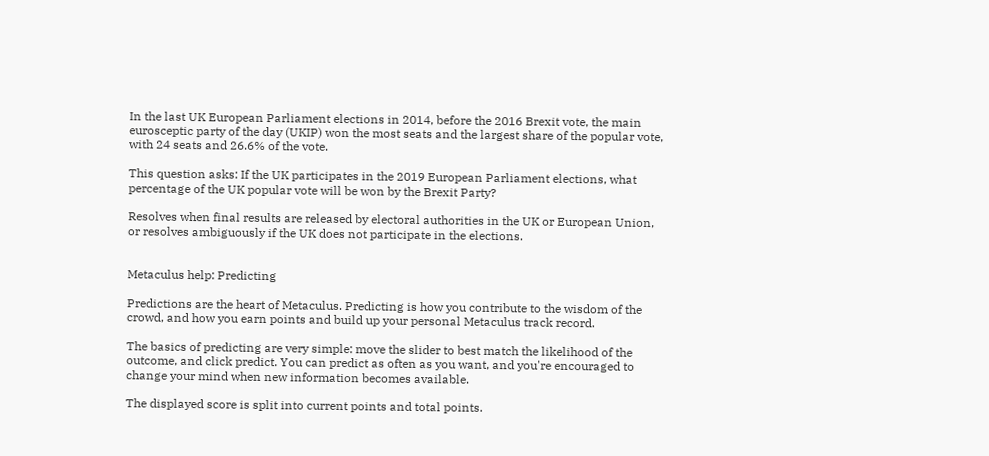In the last UK European Parliament elections in 2014, before the 2016 Brexit vote, the main eurosceptic party of the day (UKIP) won the most seats and the largest share of the popular vote, with 24 seats and 26.6% of the vote.

This question asks: If the UK participates in the 2019 European Parliament elections, what percentage of the UK popular vote will be won by the Brexit Party?

Resolves when final results are released by electoral authorities in the UK or European Union, or resolves ambiguously if the UK does not participate in the elections.


Metaculus help: Predicting

Predictions are the heart of Metaculus. Predicting is how you contribute to the wisdom of the crowd, and how you earn points and build up your personal Metaculus track record.

The basics of predicting are very simple: move the slider to best match the likelihood of the outcome, and click predict. You can predict as often as you want, and you're encouraged to change your mind when new information becomes available.

The displayed score is split into current points and total points.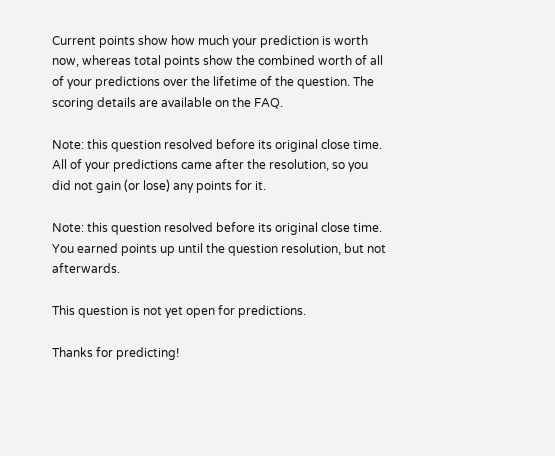Current points show how much your prediction is worth now, whereas total points show the combined worth of all of your predictions over the lifetime of the question. The scoring details are available on the FAQ.

Note: this question resolved before its original close time. All of your predictions came after the resolution, so you did not gain (or lose) any points for it.

Note: this question resolved before its original close time. You earned points up until the question resolution, but not afterwards.

This question is not yet open for predictions.

Thanks for predicting!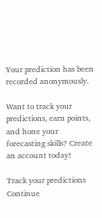Your prediction has been recorded anonymously.

Want to track your predictions, earn points, and hone your forecasting skills? Create an account today!

Track your predictions
Continue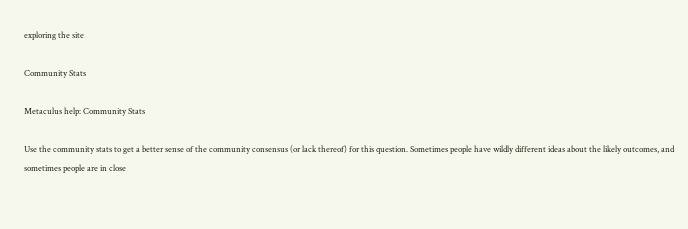exploring the site

Community Stats

Metaculus help: Community Stats

Use the community stats to get a better sense of the community consensus (or lack thereof) for this question. Sometimes people have wildly different ideas about the likely outcomes, and sometimes people are in close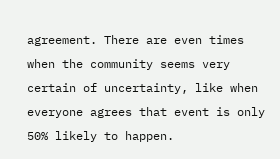agreement. There are even times when the community seems very certain of uncertainty, like when everyone agrees that event is only 50% likely to happen.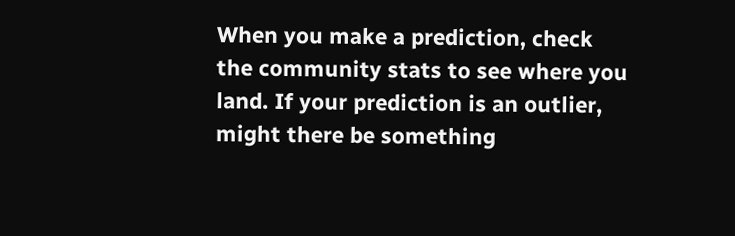When you make a prediction, check the community stats to see where you land. If your prediction is an outlier, might there be something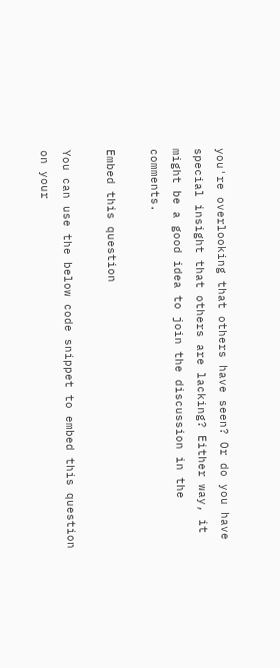you're overlooking that others have seen? Or do you have special insight that others are lacking? Either way, it might be a good idea to join the discussion in the comments.

Embed this question

You can use the below code snippet to embed this question on your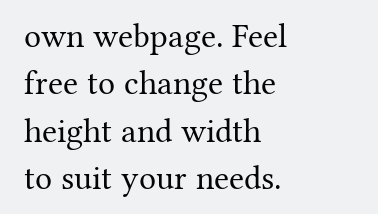own webpage. Feel free to change the height and width to suit your needs.